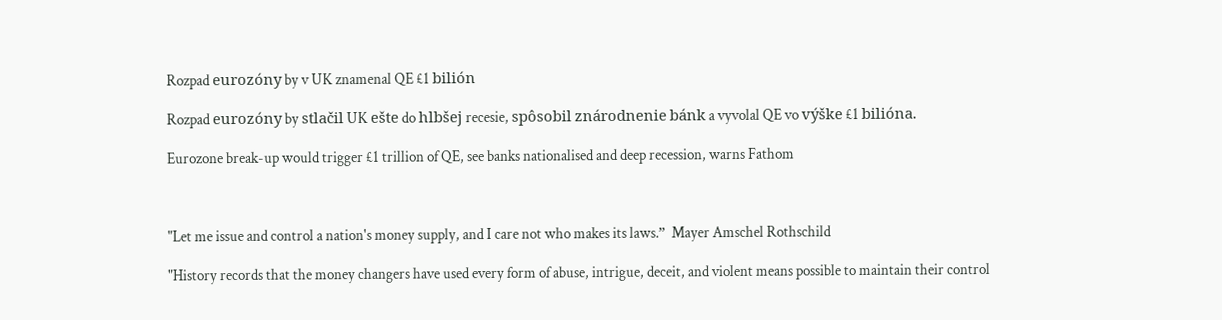Rozpad eurozóny by v UK znamenal QE £1 bilión

Rozpad eurozóny by stlačil UK ešte do hlbšej recesie, spôsobil znárodnenie bánk a vyvolal QE vo výške £1 bilióna.

Eurozone break-up would trigger £1 trillion of QE, see banks nationalised and deep recession, warns Fathom



"Let me issue and control a nation's money supply, and I care not who makes its laws.”  Mayer Amschel Rothschild

"History records that the money changers have used every form of abuse, intrigue, deceit, and violent means possible to maintain their control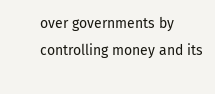over governments by controlling money and its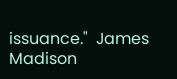issuance."  James Madison